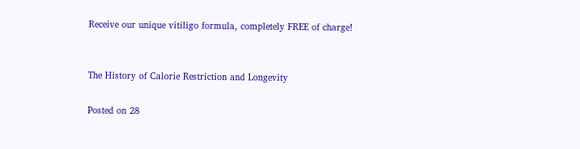Receive our unique vitiligo formula, completely FREE of charge!


The History of Calorie Restriction and Longevity

Posted on 28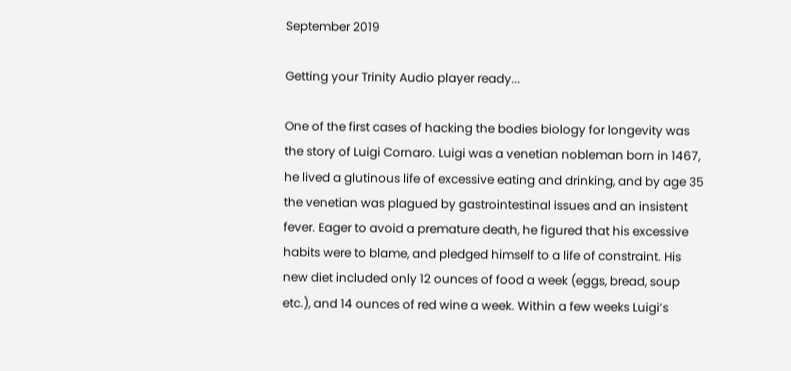September 2019

Getting your Trinity Audio player ready...

One of the first cases of hacking the bodies biology for longevity was the story of Luigi Cornaro. Luigi was a venetian nobleman born in 1467, he lived a glutinous life of excessive eating and drinking, and by age 35 the venetian was plagued by gastrointestinal issues and an insistent fever. Eager to avoid a premature death, he figured that his excessive habits were to blame, and pledged himself to a life of constraint. His new diet included only 12 ounces of food a week (eggs, bread, soup etc.), and 14 ounces of red wine a week. Within a few weeks Luigi’s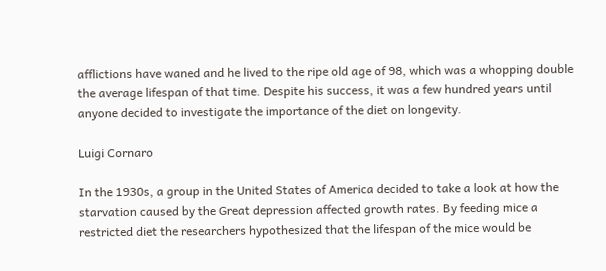afflictions have waned and he lived to the ripe old age of 98, which was a whopping double the average lifespan of that time. Despite his success, it was a few hundred years until anyone decided to investigate the importance of the diet on longevity.

Luigi Cornaro

In the 1930s, a group in the United States of America decided to take a look at how the starvation caused by the Great depression affected growth rates. By feeding mice a restricted diet the researchers hypothesized that the lifespan of the mice would be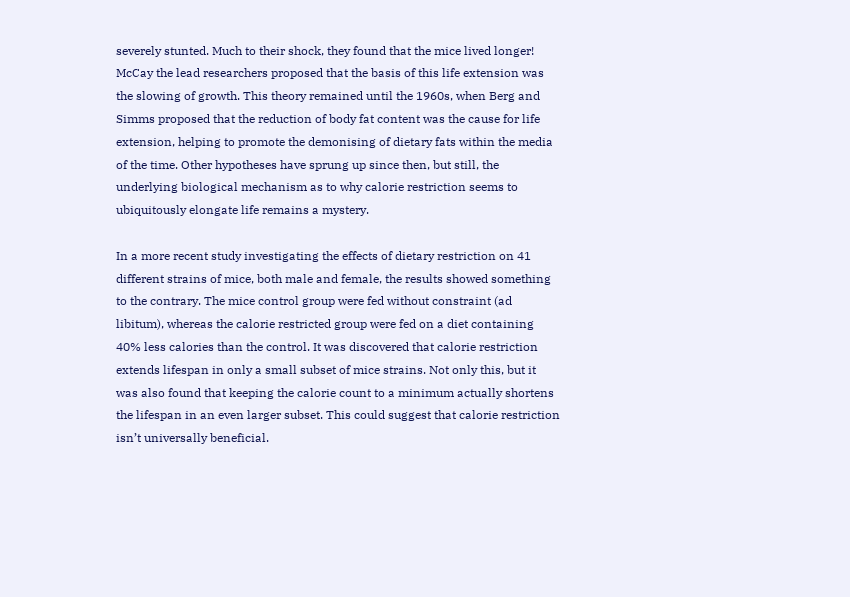severely stunted. Much to their shock, they found that the mice lived longer! McCay the lead researchers proposed that the basis of this life extension was the slowing of growth. This theory remained until the 1960s, when Berg and Simms proposed that the reduction of body fat content was the cause for life extension, helping to promote the demonising of dietary fats within the media of the time. Other hypotheses have sprung up since then, but still, the underlying biological mechanism as to why calorie restriction seems to ubiquitously elongate life remains a mystery.

In a more recent study investigating the effects of dietary restriction on 41 different strains of mice, both male and female, the results showed something to the contrary. The mice control group were fed without constraint (ad libitum), whereas the calorie restricted group were fed on a diet containing 40% less calories than the control. It was discovered that calorie restriction extends lifespan in only a small subset of mice strains. Not only this, but it was also found that keeping the calorie count to a minimum actually shortens the lifespan in an even larger subset. This could suggest that calorie restriction isn’t universally beneficial.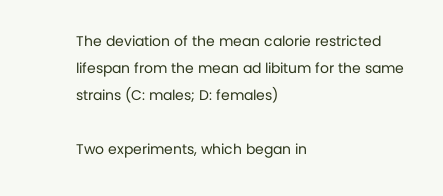The deviation of the mean calorie restricted lifespan from the mean ad libitum for the same strains (C: males; D: females)

Two experiments, which began in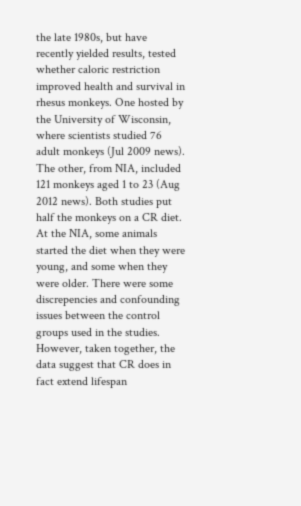the late 1980s, but have recently yielded results, tested whether caloric restriction improved health and survival in rhesus monkeys. One hosted by the University of Wisconsin, where scientists studied 76 adult monkeys (Jul 2009 news). The other, from NIA, included 121 monkeys aged 1 to 23 (Aug 2012 news). Both studies put half the monkeys on a CR diet. At the NIA, some animals started the diet when they were young, and some when they were older. There were some discrepencies and confounding issues between the control groups used in the studies. However, taken together, the data suggest that CR does in fact extend lifespan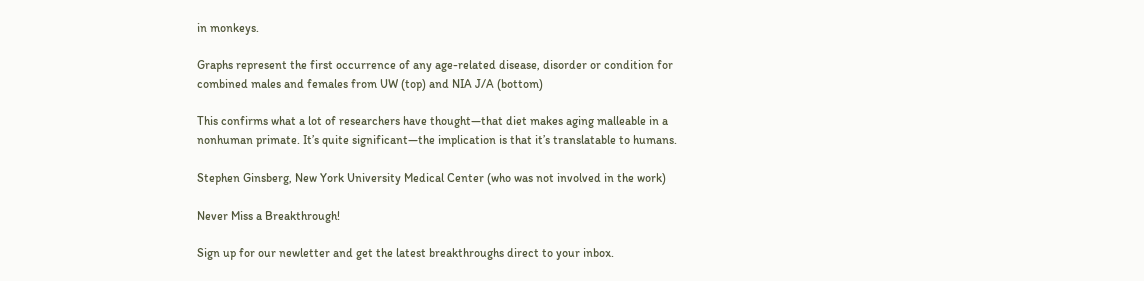in monkeys.

Graphs represent the first occurrence of any age-related disease, disorder or condition for combined males and females from UW (top) and NIA J/A (bottom)

This confirms what a lot of researchers have thought—that diet makes aging malleable in a nonhuman primate. It’s quite significant—the implication is that it’s translatable to humans.

Stephen Ginsberg, New York University Medical Center (who was not involved in the work)

Never Miss a Breakthrough!

Sign up for our newletter and get the latest breakthroughs direct to your inbox.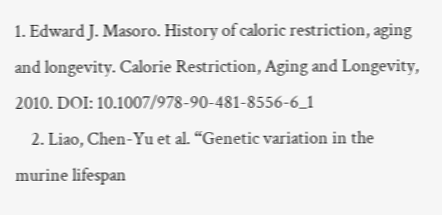1. Edward J. Masoro. History of caloric restriction, aging and longevity. Calorie Restriction, Aging and Longevity, 2010. DOI: 10.1007/978-90-481-8556-6_1
    2. Liao, Chen-Yu et al. “Genetic variation in the murine lifespan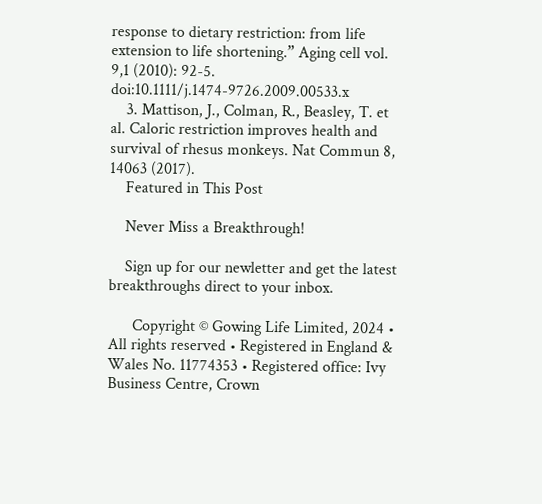response to dietary restriction: from life extension to life shortening.” Aging cell vol. 9,1 (2010): 92-5. doi:10.1111/j.1474-9726.2009.00533.x
    3. Mattison, J., Colman, R., Beasley, T. et al. Caloric restriction improves health and survival of rhesus monkeys. Nat Commun 8, 14063 (2017).
    Featured in This Post

    Never Miss a Breakthrough!

    Sign up for our newletter and get the latest breakthroughs direct to your inbox.

      Copyright © Gowing Life Limited, 2024 • All rights reserved • Registered in England & Wales No. 11774353 • Registered office: Ivy Business Centre, Crown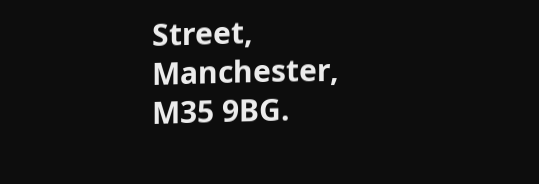Street, Manchester, M35 9BG.